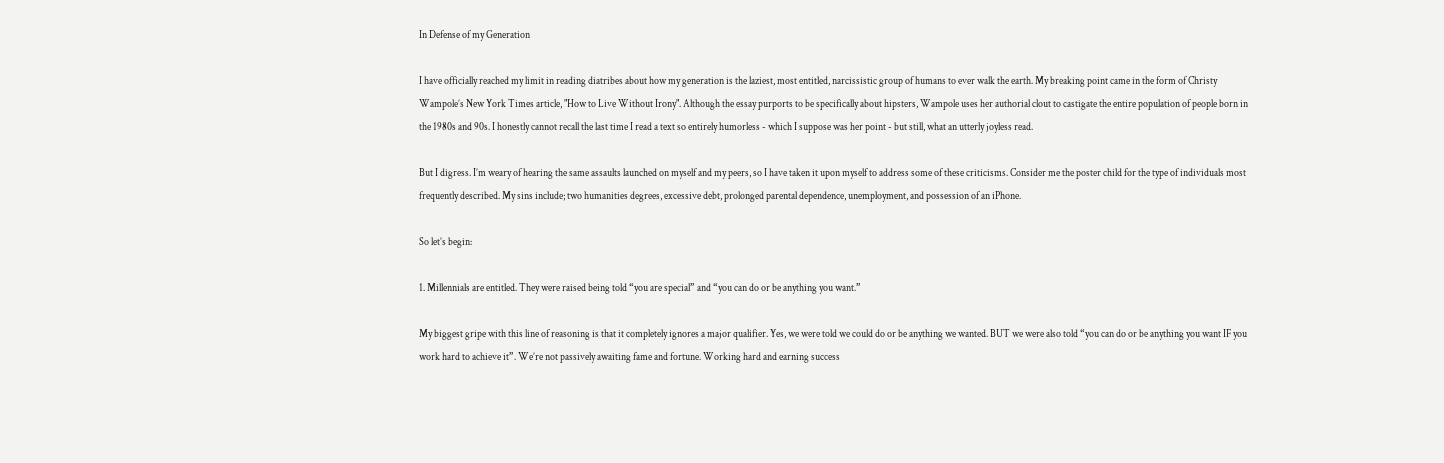In Defense of my Generation

I have officially reached my limit in reading diatribes about how my generation is the laziest, most entitled, narcissistic group of humans to ever walk the earth. My breaking point came in the form of Christy Wampole’s New York Times article, "How to Live Without Irony". Although the essay purports to be specifically about hipsters, Wampole uses her authorial clout to castigate the entire population of people born in the 1980s and 90s. I honestly cannot recall the last time I read a text so entirely humorless - which I suppose was her point - but still, what an utterly joyless read.

But I digress. I’m weary of hearing the same assaults launched on myself and my peers, so I have taken it upon myself to address some of these criticisms. Consider me the poster child for the type of individuals most frequently described. My sins include; two humanities degrees, excessive debt, prolonged parental dependence, unemployment, and possession of an iPhone.

So let’s begin:

1. Millennials are entitled. They were raised being told “you are special” and “you can do or be anything you want.”

My biggest gripe with this line of reasoning is that it completely ignores a major qualifier. Yes, we were told we could do or be anything we wanted. BUT we were also told “you can do or be anything you want IF you work hard to achieve it”. We’re not passively awaiting fame and fortune. Working hard and earning success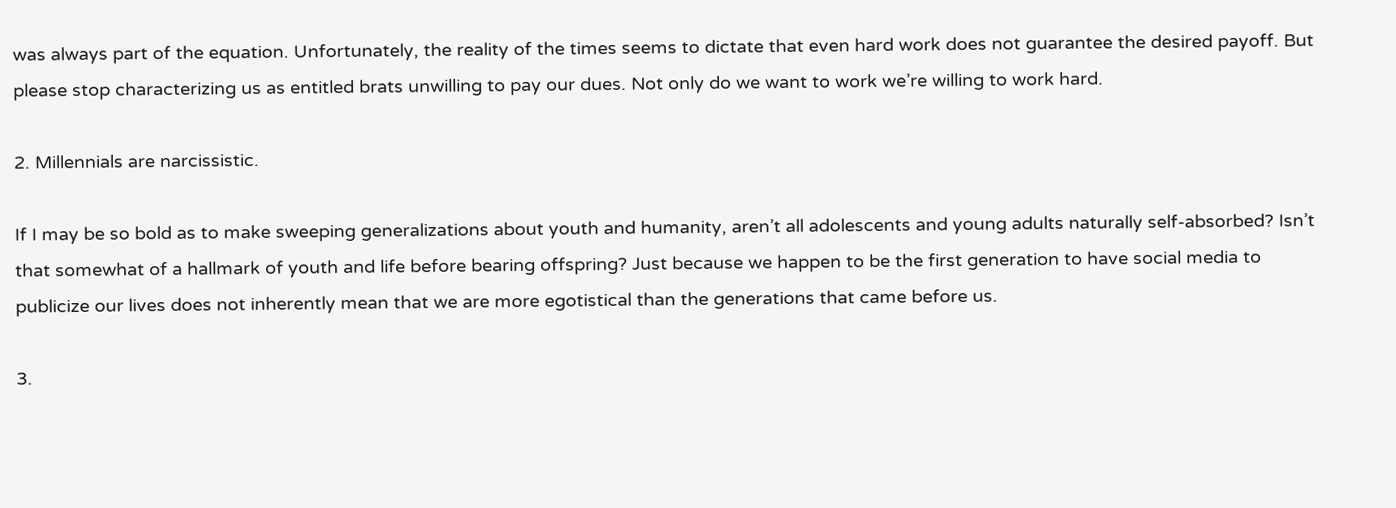was always part of the equation. Unfortunately, the reality of the times seems to dictate that even hard work does not guarantee the desired payoff. But please stop characterizing us as entitled brats unwilling to pay our dues. Not only do we want to work we’re willing to work hard.

2. Millennials are narcissistic.

If I may be so bold as to make sweeping generalizations about youth and humanity, aren’t all adolescents and young adults naturally self-absorbed? Isn’t that somewhat of a hallmark of youth and life before bearing offspring? Just because we happen to be the first generation to have social media to publicize our lives does not inherently mean that we are more egotistical than the generations that came before us.

3.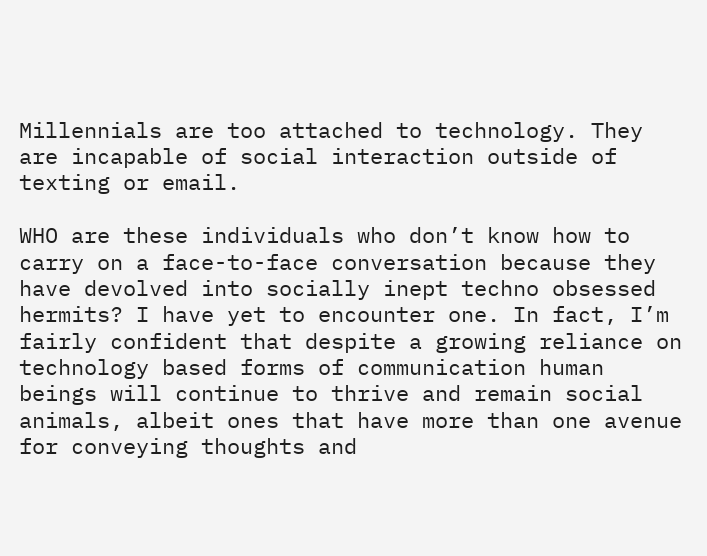Millennials are too attached to technology. They are incapable of social interaction outside of texting or email.

WHO are these individuals who don’t know how to carry on a face-to-face conversation because they have devolved into socially inept techno obsessed hermits? I have yet to encounter one. In fact, I’m fairly confident that despite a growing reliance on technology based forms of communication human beings will continue to thrive and remain social animals, albeit ones that have more than one avenue for conveying thoughts and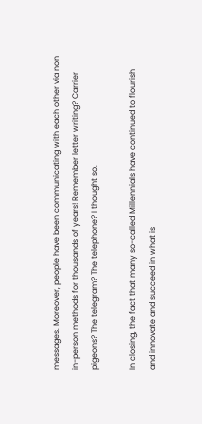messages. Moreover, people have been communicating with each other via non in-person methods for thousands of years! Remember letter writing? Carrier pigeons? The telegram? The telephone? I thought so.

In closing, the fact that many so-called Millennials have continued to flourish and innovate and succeed in what is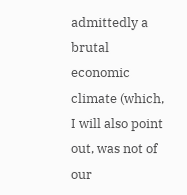admittedly a brutal economic climate (which, I will also point out, was not of our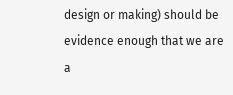design or making) should be evidence enough that we are a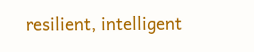resilient, intelligent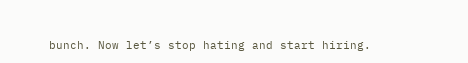bunch. Now let’s stop hating and start hiring.